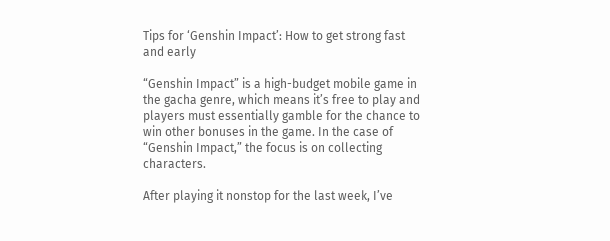Tips for ‘Genshin Impact’: How to get strong fast and early

“Genshin Impact” is a high-budget mobile game in the gacha genre, which means it’s free to play and players must essentially gamble for the chance to win other bonuses in the game. In the case of “Genshin Impact,” the focus is on collecting characters.

After playing it nonstop for the last week, I’ve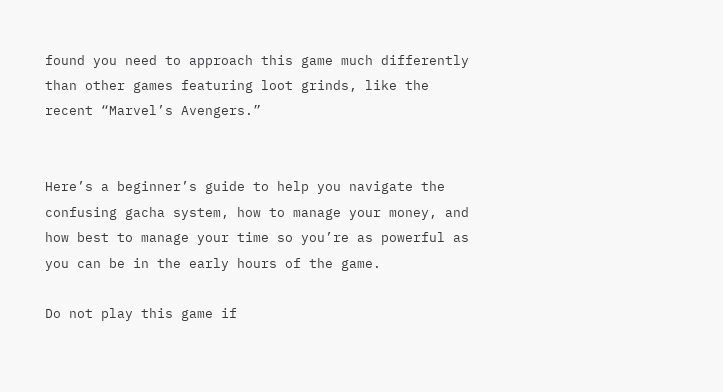found you need to approach this game much differently than other games featuring loot grinds, like the recent “Marvel’s Avengers.”


Here’s a beginner’s guide to help you navigate the confusing gacha system, how to manage your money, and how best to manage your time so you’re as powerful as you can be in the early hours of the game.

Do not play this game if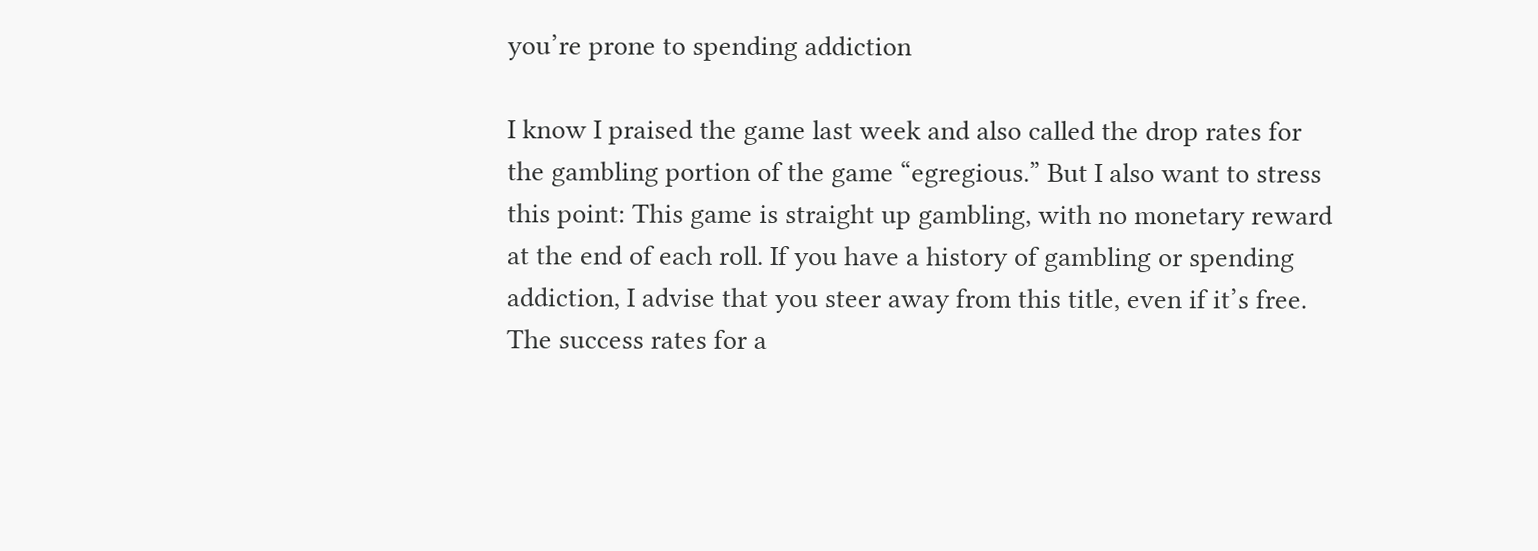you’re prone to spending addiction

I know I praised the game last week and also called the drop rates for the gambling portion of the game “egregious.” But I also want to stress this point: This game is straight up gambling, with no monetary reward at the end of each roll. If you have a history of gambling or spending addiction, I advise that you steer away from this title, even if it’s free. The success rates for a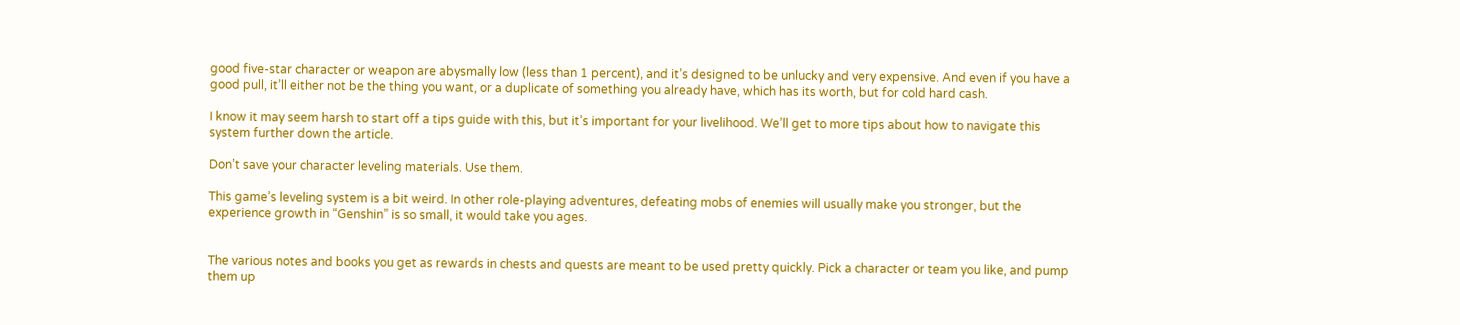good five-star character or weapon are abysmally low (less than 1 percent), and it’s designed to be unlucky and very expensive. And even if you have a good pull, it’ll either not be the thing you want, or a duplicate of something you already have, which has its worth, but for cold hard cash.

I know it may seem harsh to start off a tips guide with this, but it’s important for your livelihood. We’ll get to more tips about how to navigate this system further down the article.

Don’t save your character leveling materials. Use them.

This game’s leveling system is a bit weird. In other role-playing adventures, defeating mobs of enemies will usually make you stronger, but the experience growth in “Genshin” is so small, it would take you ages.


The various notes and books you get as rewards in chests and quests are meant to be used pretty quickly. Pick a character or team you like, and pump them up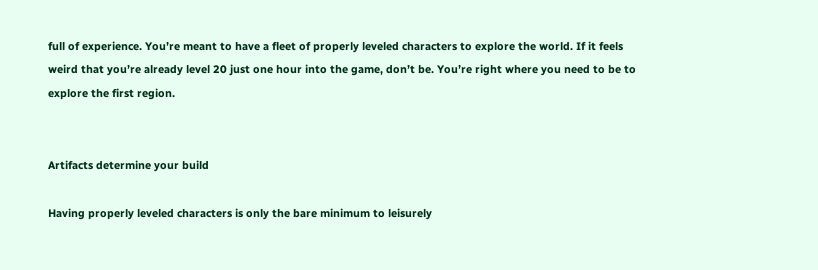full of experience. You’re meant to have a fleet of properly leveled characters to explore the world. If it feels weird that you’re already level 20 just one hour into the game, don’t be. You’re right where you need to be to explore the first region.


Artifacts determine your build

Having properly leveled characters is only the bare minimum to leisurely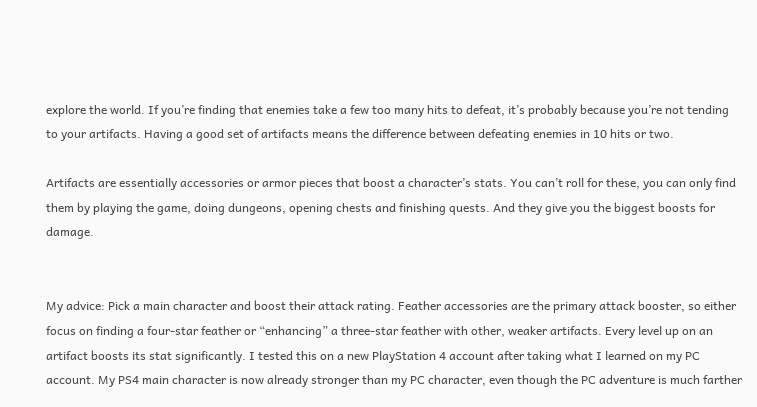explore the world. If you’re finding that enemies take a few too many hits to defeat, it’s probably because you’re not tending to your artifacts. Having a good set of artifacts means the difference between defeating enemies in 10 hits or two.

Artifacts are essentially accessories or armor pieces that boost a character’s stats. You can’t roll for these, you can only find them by playing the game, doing dungeons, opening chests and finishing quests. And they give you the biggest boosts for damage.


My advice: Pick a main character and boost their attack rating. Feather accessories are the primary attack booster, so either focus on finding a four-star feather or “enhancing” a three-star feather with other, weaker artifacts. Every level up on an artifact boosts its stat significantly. I tested this on a new PlayStation 4 account after taking what I learned on my PC account. My PS4 main character is now already stronger than my PC character, even though the PC adventure is much farther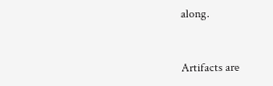along.


Artifacts are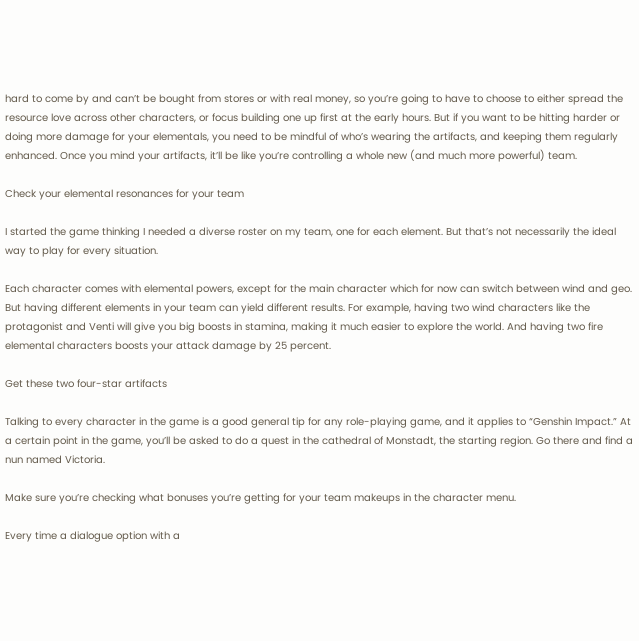hard to come by and can’t be bought from stores or with real money, so you’re going to have to choose to either spread the resource love across other characters, or focus building one up first at the early hours. But if you want to be hitting harder or doing more damage for your elementals, you need to be mindful of who’s wearing the artifacts, and keeping them regularly enhanced. Once you mind your artifacts, it’ll be like you’re controlling a whole new (and much more powerful) team.

Check your elemental resonances for your team

I started the game thinking I needed a diverse roster on my team, one for each element. But that’s not necessarily the ideal way to play for every situation.

Each character comes with elemental powers, except for the main character which for now can switch between wind and geo. But having different elements in your team can yield different results. For example, having two wind characters like the protagonist and Venti will give you big boosts in stamina, making it much easier to explore the world. And having two fire elemental characters boosts your attack damage by 25 percent.

Get these two four-star artifacts

Talking to every character in the game is a good general tip for any role-playing game, and it applies to “Genshin Impact.” At a certain point in the game, you’ll be asked to do a quest in the cathedral of Monstadt, the starting region. Go there and find a nun named Victoria.

Make sure you’re checking what bonuses you’re getting for your team makeups in the character menu.

Every time a dialogue option with a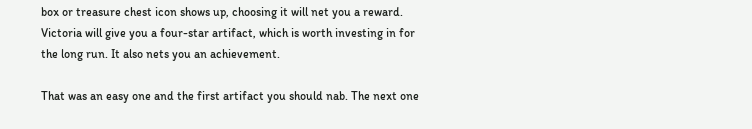box or treasure chest icon shows up, choosing it will net you a reward. Victoria will give you a four-star artifact, which is worth investing in for the long run. It also nets you an achievement.

That was an easy one and the first artifact you should nab. The next one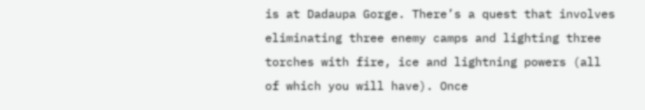is at Dadaupa Gorge. There’s a quest that involves eliminating three enemy camps and lighting three torches with fire, ice and lightning powers (all of which you will have). Once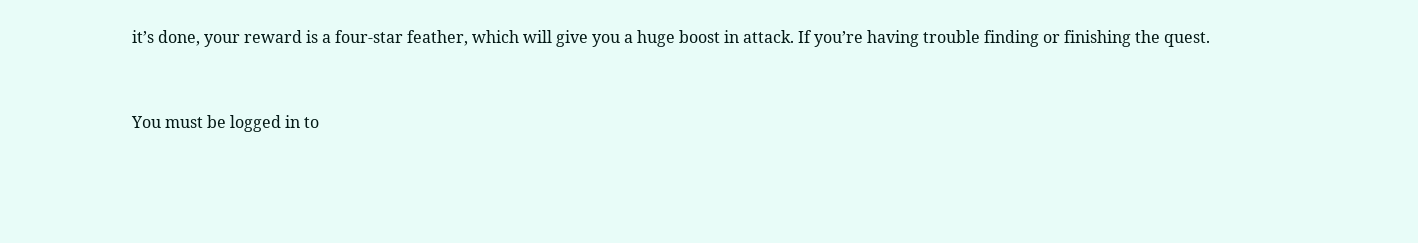it’s done, your reward is a four-star feather, which will give you a huge boost in attack. If you’re having trouble finding or finishing the quest.


You must be logged in to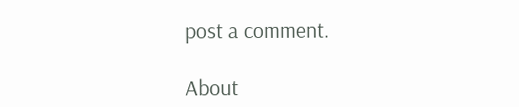post a comment.

About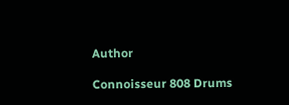Author

Connoisseur 808 Drums